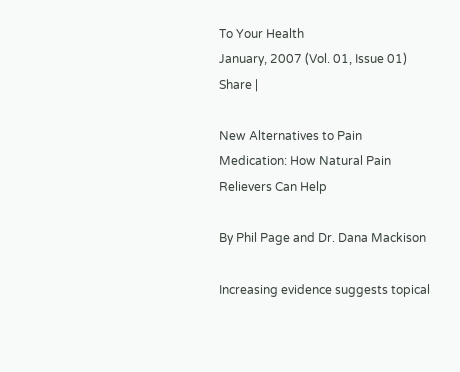To Your Health
January, 2007 (Vol. 01, Issue 01)
Share |

New Alternatives to Pain Medication: How Natural Pain Relievers Can Help

By Phil Page and Dr. Dana Mackison

Increasing evidence suggests topical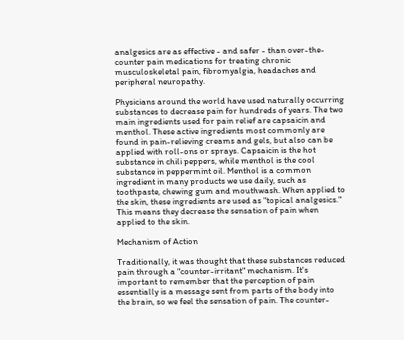analgesics are as effective - and safer - than over-the-counter pain medications for treating chronic musculoskeletal pain, fibromyalgia, headaches and peripheral neuropathy.

Physicians around the world have used naturally occurring substances to decrease pain for hundreds of years. The two main ingredients used for pain relief are capsaicin and menthol. These active ingredients most commonly are found in pain-relieving creams and gels, but also can be applied with roll-ons or sprays. Capsaicin is the hot substance in chili peppers, while menthol is the cool substance in peppermint oil. Menthol is a common ingredient in many products we use daily, such as toothpaste, chewing gum and mouthwash. When applied to the skin, these ingredients are used as "topical analgesics." This means they decrease the sensation of pain when applied to the skin.

Mechanism of Action

Traditionally, it was thought that these substances reduced pain through a "counter-irritant" mechanism. It's important to remember that the perception of pain essentially is a message sent from parts of the body into the brain, so we feel the sensation of pain. The counter-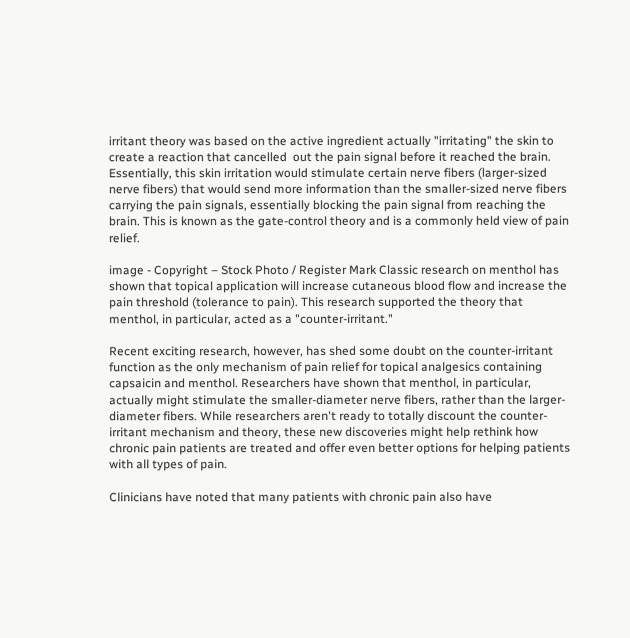irritant theory was based on the active ingredient actually "irritating" the skin to create a reaction that cancelled  out the pain signal before it reached the brain. Essentially, this skin irritation would stimulate certain nerve fibers (larger-sized nerve fibers) that would send more information than the smaller-sized nerve fibers carrying the pain signals, essentially blocking the pain signal from reaching the brain. This is known as the gate-control theory and is a commonly held view of pain relief.

image - Copyright – Stock Photo / Register Mark Classic research on menthol has shown that topical application will increase cutaneous blood flow and increase the pain threshold (tolerance to pain). This research supported the theory that menthol, in particular, acted as a "counter-irritant."

Recent exciting research, however, has shed some doubt on the counter-irritant function as the only mechanism of pain relief for topical analgesics containing capsaicin and menthol. Researchers have shown that menthol, in particular, actually might stimulate the smaller-diameter nerve fibers, rather than the larger-diameter fibers. While researchers aren't ready to totally discount the counter-irritant mechanism and theory, these new discoveries might help rethink how chronic pain patients are treated and offer even better options for helping patients with all types of pain.

Clinicians have noted that many patients with chronic pain also have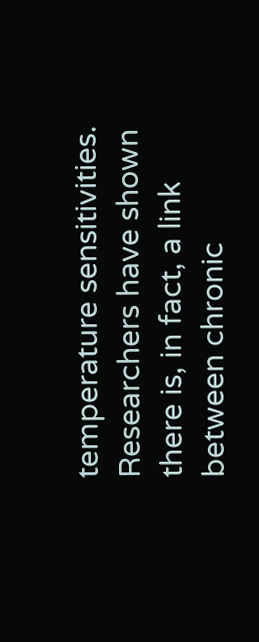temperature sensitivities. Researchers have shown there is, in fact, a link between chronic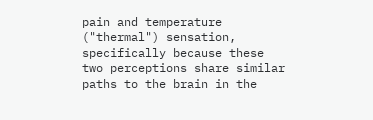pain and temperature ("thermal") sensation, specifically because these two perceptions share similar paths to the brain in the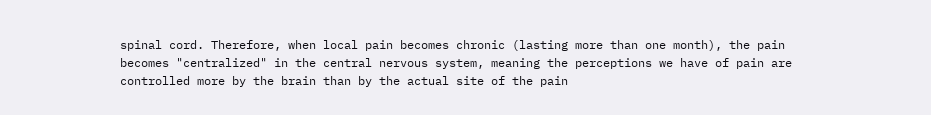spinal cord. Therefore, when local pain becomes chronic (lasting more than one month), the pain becomes "centralized" in the central nervous system, meaning the perceptions we have of pain are controlled more by the brain than by the actual site of the pain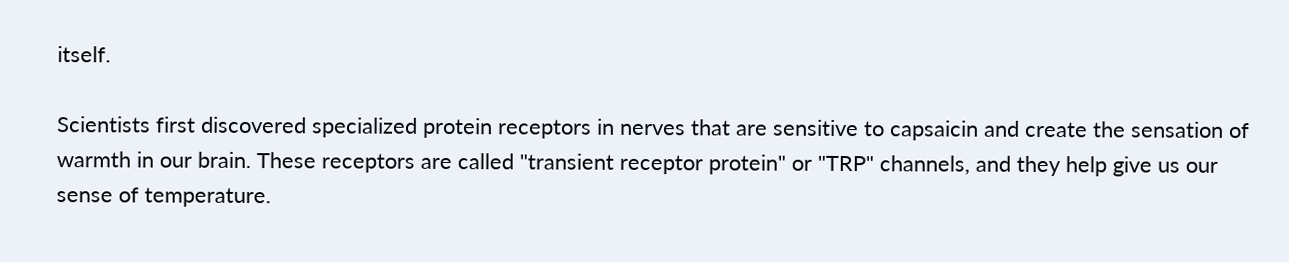itself.

Scientists first discovered specialized protein receptors in nerves that are sensitive to capsaicin and create the sensation of warmth in our brain. These receptors are called "transient receptor protein" or "TRP" channels, and they help give us our sense of temperature.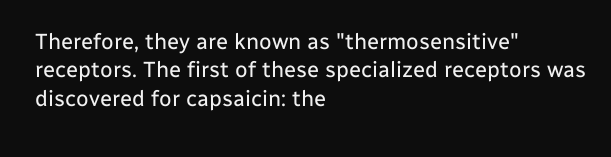Therefore, they are known as "thermosensitive" receptors. The first of these specialized receptors was discovered for capsaicin: the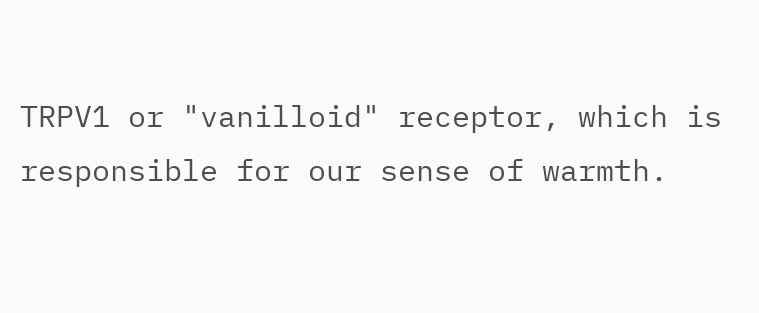TRPV1 or "vanilloid" receptor, which is responsible for our sense of warmth.